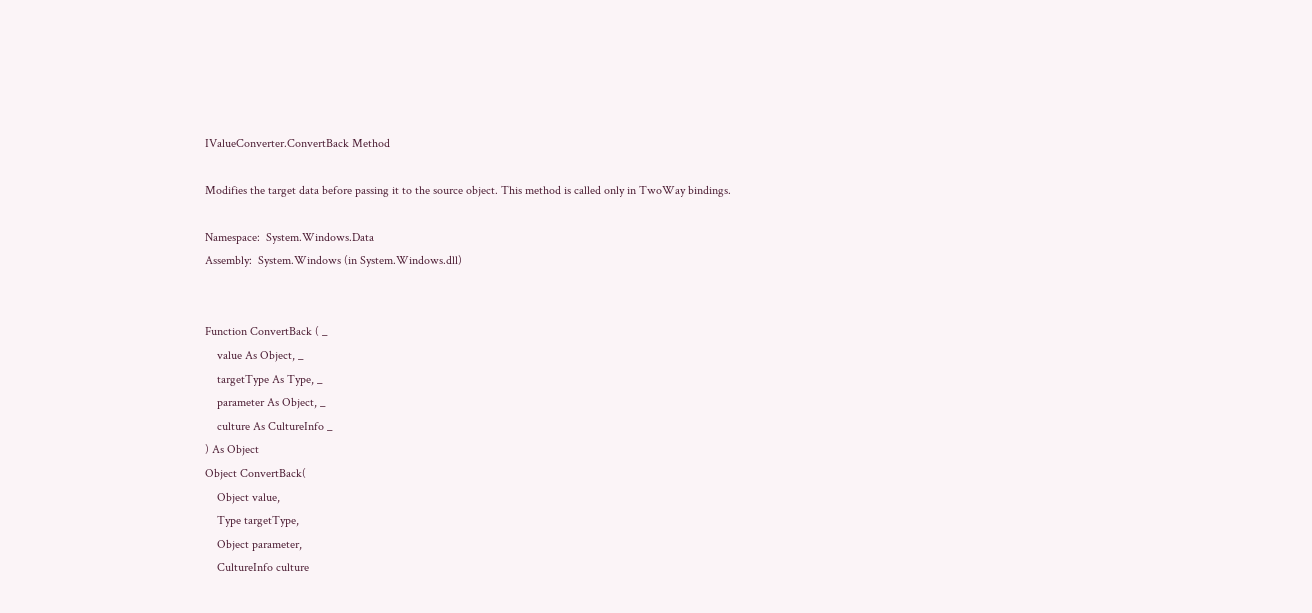IValueConverter.ConvertBack Method

Modifies the target data before passing it to the source object. This method is called only in TwoWay bindings.

Namespace:  System.Windows.Data
Assembly:  System.Windows (in System.Windows.dll)


Function ConvertBack ( _
    value As Object, _
    targetType As Type, _
    parameter As Object, _
    culture As CultureInfo _
) As Object
Object ConvertBack(
    Object value,
    Type targetType,
    Object parameter,
    CultureInfo culture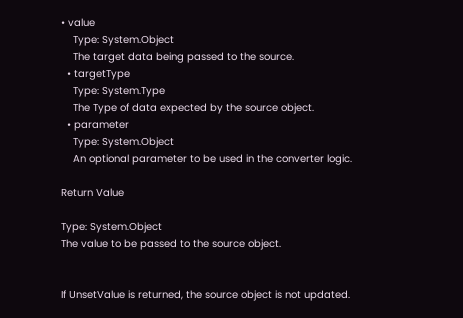• value
    Type: System.Object
    The target data being passed to the source.
  • targetType
    Type: System.Type
    The Type of data expected by the source object.
  • parameter
    Type: System.Object
    An optional parameter to be used in the converter logic.

Return Value

Type: System.Object
The value to be passed to the source object.


If UnsetValue is returned, the source object is not updated.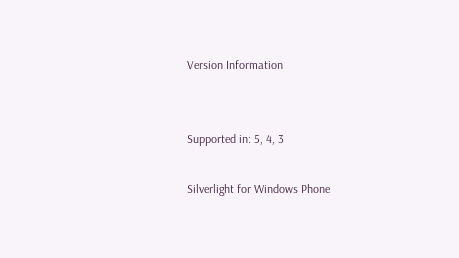Version Information


Supported in: 5, 4, 3

Silverlight for Windows Phone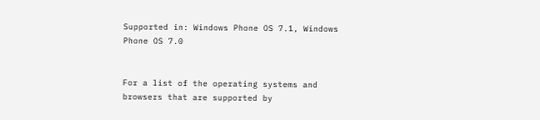Supported in: Windows Phone OS 7.1, Windows Phone OS 7.0


For a list of the operating systems and browsers that are supported by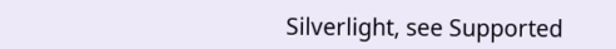Silverlight, see Supported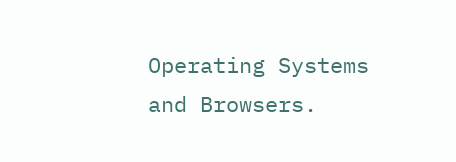Operating Systems and Browsers.